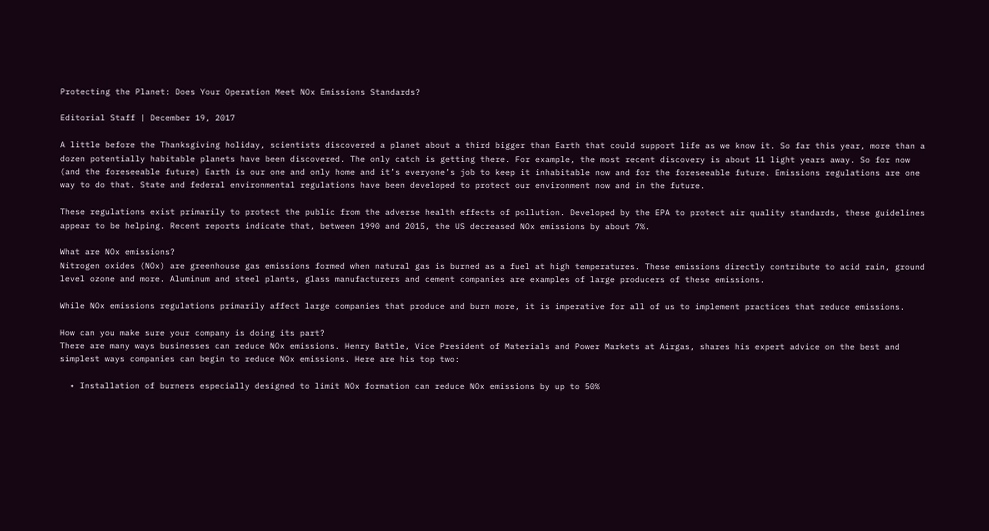Protecting the Planet: Does Your Operation Meet NOx Emissions Standards?

Editorial Staff | December 19, 2017

A little before the Thanksgiving holiday, scientists discovered a planet about a third bigger than Earth that could support life as we know it. So far this year, more than a dozen potentially habitable planets have been discovered. The only catch is getting there. For example, the most recent discovery is about 11 light years away. So for now (and the foreseeable future) Earth is our one and only home and it’s everyone’s job to keep it inhabitable now and for the foreseeable future. Emissions regulations are one way to do that. State and federal environmental regulations have been developed to protect our environment now and in the future.

These regulations exist primarily to protect the public from the adverse health effects of pollution. Developed by the EPA to protect air quality standards, these guidelines appear to be helping. Recent reports indicate that, between 1990 and 2015, the US decreased NOx emissions by about 7%.

What are NOx emissions?
Nitrogen oxides (NOx) are greenhouse gas emissions formed when natural gas is burned as a fuel at high temperatures. These emissions directly contribute to acid rain, ground level ozone and more. Aluminum and steel plants, glass manufacturers and cement companies are examples of large producers of these emissions.

While NOx emissions regulations primarily affect large companies that produce and burn more, it is imperative for all of us to implement practices that reduce emissions.

How can you make sure your company is doing its part?
There are many ways businesses can reduce NOx emissions. Henry Battle, Vice President of Materials and Power Markets at Airgas, shares his expert advice on the best and simplest ways companies can begin to reduce NOx emissions. Here are his top two:

  • Installation of burners especially designed to limit NOx formation can reduce NOx emissions by up to 50%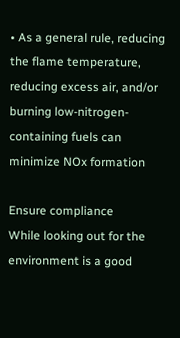• As a general rule, reducing the flame temperature, reducing excess air, and/or burning low-nitrogen-containing fuels can minimize NOx formation

Ensure compliance
While looking out for the environment is a good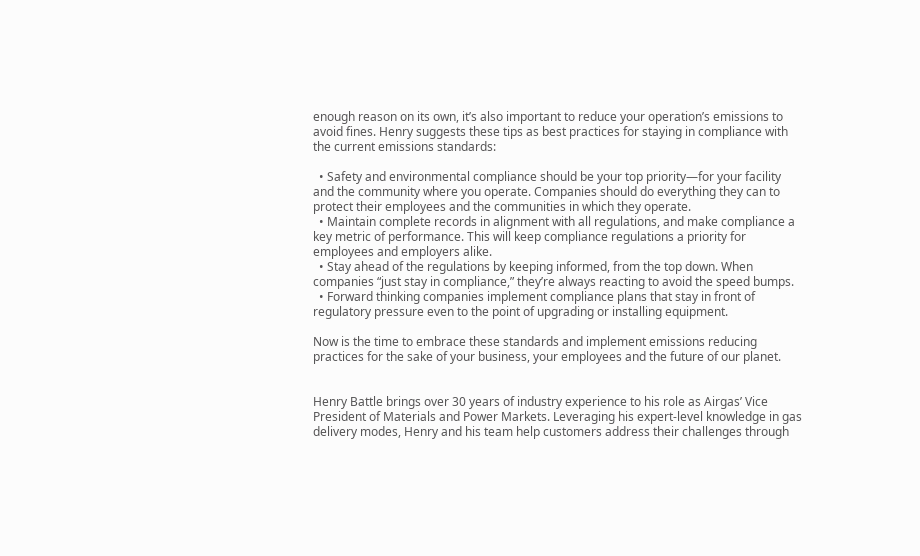enough reason on its own, it’s also important to reduce your operation’s emissions to avoid fines. Henry suggests these tips as best practices for staying in compliance with the current emissions standards:

  • Safety and environmental compliance should be your top priority—for your facility and the community where you operate. Companies should do everything they can to protect their employees and the communities in which they operate.
  • Maintain complete records in alignment with all regulations, and make compliance a key metric of performance. This will keep compliance regulations a priority for employees and employers alike.
  • Stay ahead of the regulations by keeping informed, from the top down. When companies “just stay in compliance,” they’re always reacting to avoid the speed bumps.
  • Forward thinking companies implement compliance plans that stay in front of regulatory pressure even to the point of upgrading or installing equipment.

Now is the time to embrace these standards and implement emissions reducing practices for the sake of your business, your employees and the future of our planet.


Henry Battle brings over 30 years of industry experience to his role as Airgas’ Vice President of Materials and Power Markets. Leveraging his expert-level knowledge in gas delivery modes, Henry and his team help customers address their challenges through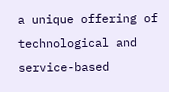a unique offering of technological and service-based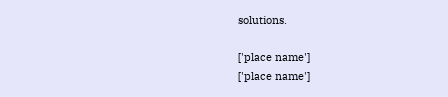solutions.

['place name']
['place name']